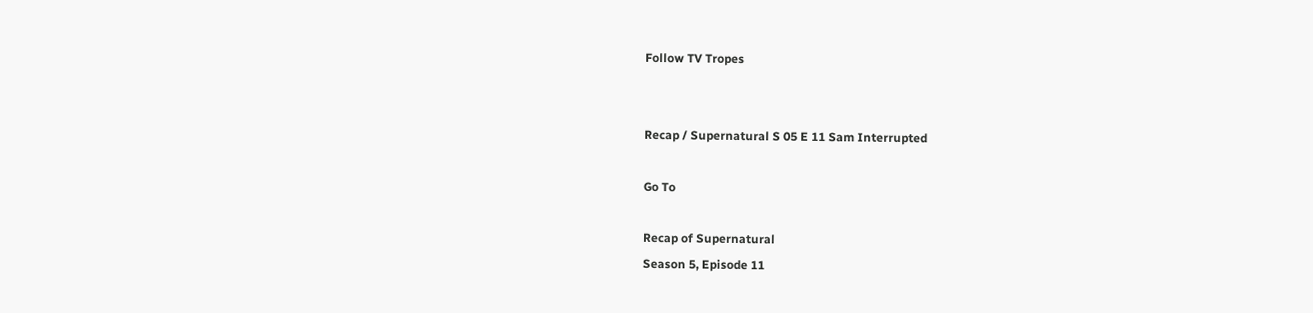Follow TV Tropes


Recap / Supernatural S 05 E 11 Sam Interrupted

Go To

Recap of Supernatural
Season 5, Episode 11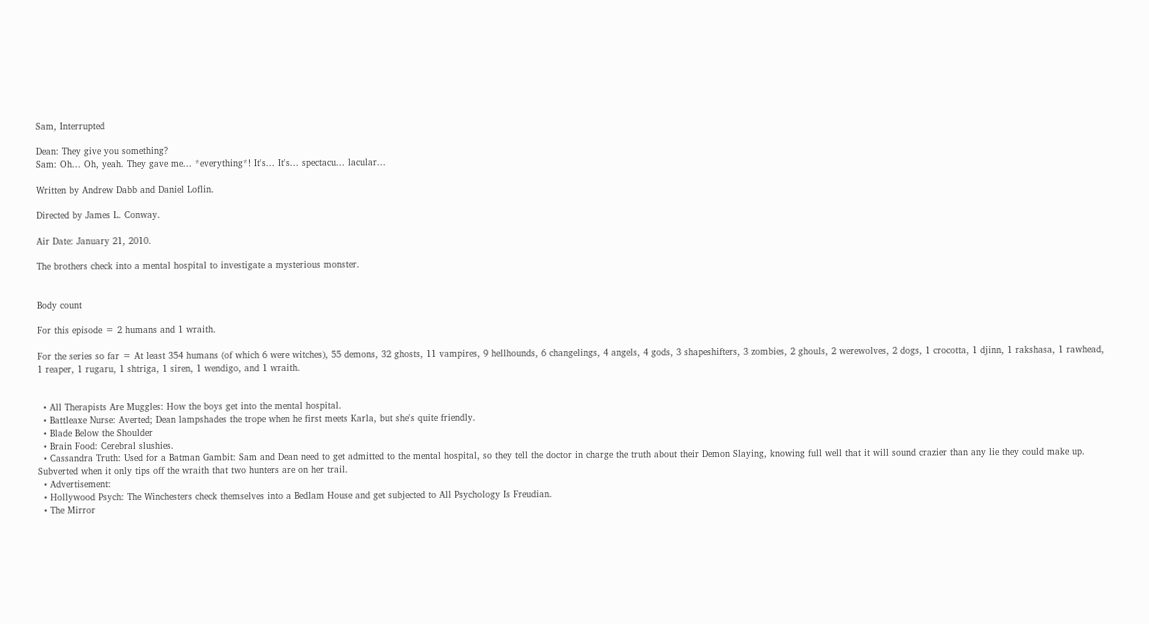Sam, Interrupted

Dean: They give you something?
Sam: Oh... Oh, yeah. They gave me... *everything*! It's... It's... spectacu... lacular...

Written by Andrew Dabb and Daniel Loflin.

Directed by James L. Conway.

Air Date: January 21, 2010.

The brothers check into a mental hospital to investigate a mysterious monster.


Body count

For this episode = 2 humans and 1 wraith.

For the series so far = At least 354 humans (of which 6 were witches), 55 demons, 32 ghosts, 11 vampires, 9 hellhounds, 6 changelings, 4 angels, 4 gods, 3 shapeshifters, 3 zombies, 2 ghouls, 2 werewolves, 2 dogs, 1 crocotta, 1 djinn, 1 rakshasa, 1 rawhead, 1 reaper, 1 rugaru, 1 shtriga, 1 siren, 1 wendigo, and 1 wraith.


  • All Therapists Are Muggles: How the boys get into the mental hospital.
  • Battleaxe Nurse: Averted; Dean lampshades the trope when he first meets Karla, but she's quite friendly.
  • Blade Below the Shoulder
  • Brain Food: Cerebral slushies.
  • Cassandra Truth: Used for a Batman Gambit: Sam and Dean need to get admitted to the mental hospital, so they tell the doctor in charge the truth about their Demon Slaying, knowing full well that it will sound crazier than any lie they could make up. Subverted when it only tips off the wraith that two hunters are on her trail.
  • Advertisement:
  • Hollywood Psych: The Winchesters check themselves into a Bedlam House and get subjected to All Psychology Is Freudian.
  • The Mirror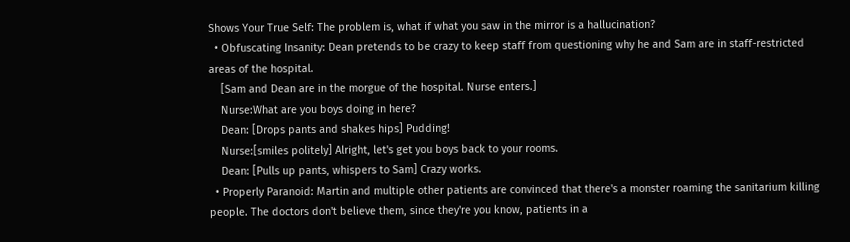Shows Your True Self: The problem is, what if what you saw in the mirror is a hallucination?
  • Obfuscating Insanity: Dean pretends to be crazy to keep staff from questioning why he and Sam are in staff-restricted areas of the hospital.
    [Sam and Dean are in the morgue of the hospital. Nurse enters.]
    Nurse:What are you boys doing in here?
    Dean: [Drops pants and shakes hips] Pudding!
    Nurse:[smiles politely] Alright, let's get you boys back to your rooms.
    Dean: [Pulls up pants, whispers to Sam] Crazy works.
  • Properly Paranoid: Martin and multiple other patients are convinced that there's a monster roaming the sanitarium killing people. The doctors don't believe them, since they're you know, patients in a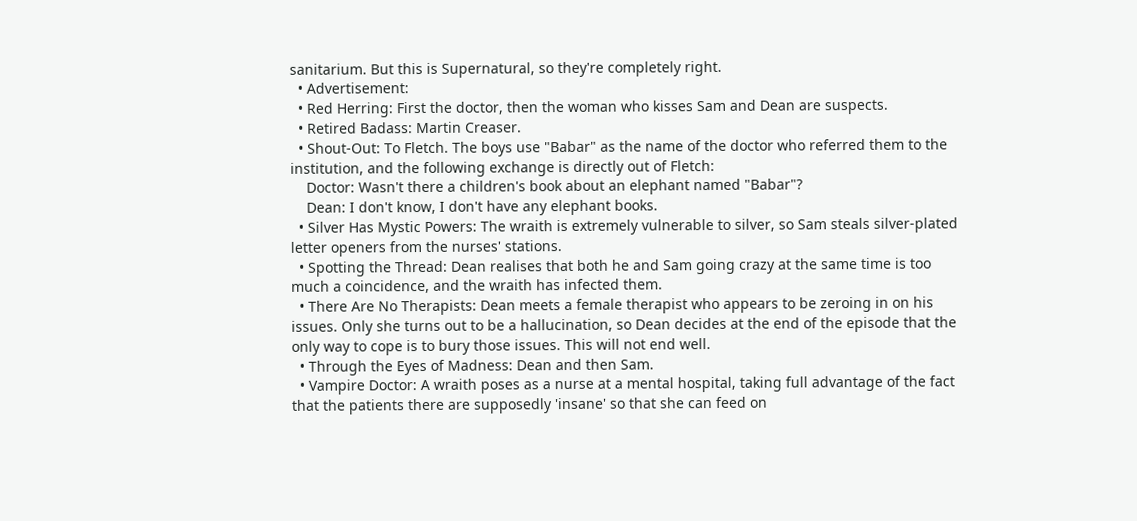sanitarium. But this is Supernatural, so they're completely right.
  • Advertisement:
  • Red Herring: First the doctor, then the woman who kisses Sam and Dean are suspects.
  • Retired Badass: Martin Creaser.
  • Shout-Out: To Fletch. The boys use "Babar" as the name of the doctor who referred them to the institution, and the following exchange is directly out of Fletch:
    Doctor: Wasn't there a children's book about an elephant named "Babar"?
    Dean: I don't know, I don't have any elephant books.
  • Silver Has Mystic Powers: The wraith is extremely vulnerable to silver, so Sam steals silver-plated letter openers from the nurses' stations.
  • Spotting the Thread: Dean realises that both he and Sam going crazy at the same time is too much a coincidence, and the wraith has infected them.
  • There Are No Therapists: Dean meets a female therapist who appears to be zeroing in on his issues. Only she turns out to be a hallucination, so Dean decides at the end of the episode that the only way to cope is to bury those issues. This will not end well.
  • Through the Eyes of Madness: Dean and then Sam.
  • Vampire Doctor: A wraith poses as a nurse at a mental hospital, taking full advantage of the fact that the patients there are supposedly 'insane' so that she can feed on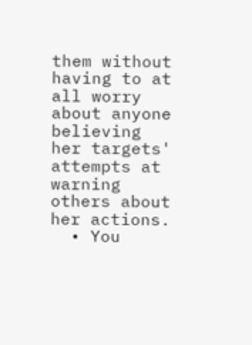them without having to at all worry about anyone believing her targets' attempts at warning others about her actions.
  • You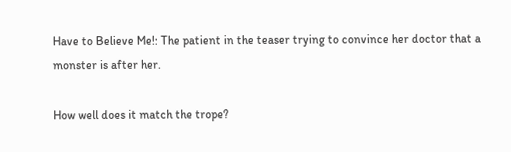Have to Believe Me!: The patient in the teaser trying to convince her doctor that a monster is after her.

How well does it match the trope?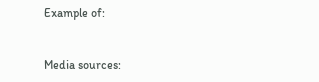Example of:


Media sources: